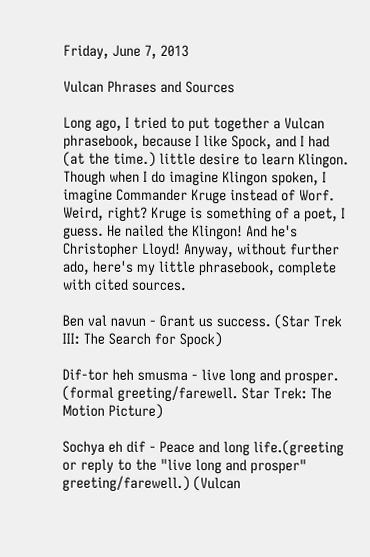Friday, June 7, 2013

Vulcan Phrases and Sources

Long ago, I tried to put together a Vulcan phrasebook, because I like Spock, and I had (at the time.) little desire to learn Klingon. Though when I do imagine Klingon spoken, I imagine Commander Kruge instead of Worf. Weird, right? Kruge is something of a poet, I guess. He nailed the Klingon! And he's Christopher Lloyd! Anyway, without further ado, here's my little phrasebook, complete with cited sources.

Ben val navun - Grant us success. (Star Trek III: The Search for Spock)

Dif-tor heh smusma - live long and prosper. (formal greeting/farewell. Star Trek: The Motion Picture)

Sochya eh dif - Peace and long life.(greeting or reply to the "live long and prosper" greeting/farewell.) (Vulcan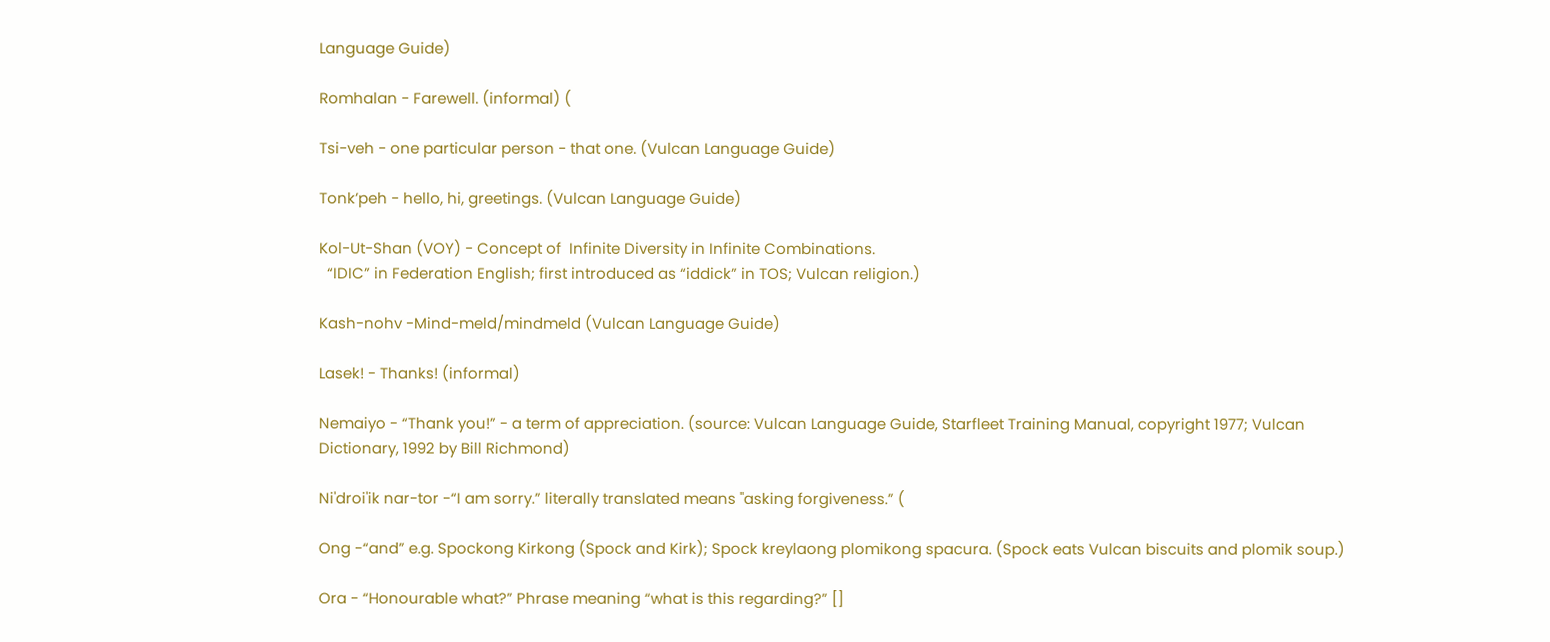Language Guide)

Romhalan - Farewell. (informal) (

Tsi-veh - one particular person - that one. (Vulcan Language Guide)

Tonk’peh - hello, hi, greetings. (Vulcan Language Guide)

Kol-Ut-Shan (VOY) - Concept of  Infinite Diversity in Infinite Combinations.
  “IDIC” in Federation English; first introduced as “iddick” in TOS; Vulcan religion.)

Kash-nohv -Mind-meld/mindmeld (Vulcan Language Guide)

Lasek! - Thanks! (informal)

Nemaiyo - “Thank you!” - a term of appreciation. (source: Vulcan Language Guide, Starfleet Training Manual, copyright 1977; Vulcan Dictionary, 1992 by Bill Richmond)

Ni'droi'ik nar-tor -“I am sorry.” literally translated means "asking forgiveness.” (

Ong -“and” e.g. Spockong Kirkong (Spock and Kirk); Spock kreylaong plomikong spacura. (Spock eats Vulcan biscuits and plomik soup.)

Ora - “Honourable what?” Phrase meaning “what is this regarding?” []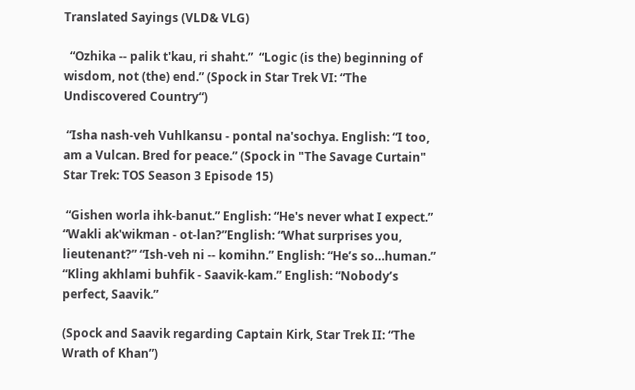Translated Sayings (VLD& VLG)

  “Ozhika -- palik t'kau, ri shaht.”  “Logic (is the) beginning of wisdom, not (the) end.” (Spock in Star Trek VI: “The Undiscovered Country“)

 “Isha nash-veh Vuhlkansu - pontal na'sochya. English: “I too, am a Vulcan. Bred for peace.” (Spock in "The Savage Curtain" Star Trek: TOS Season 3 Episode 15)

 “Gishen worla ihk-banut.” English: “He's never what I expect.”  “Wakli ak'wikman - ot-lan?”English: “What surprises you, lieutenant?” “Ish-veh ni -- komihn.” English: “He’s so…human.” “Kling akhlami buhfik - Saavik-kam.” English: “Nobody’s perfect, Saavik.”

(Spock and Saavik regarding Captain Kirk, Star Trek II: “The Wrath of Khan”)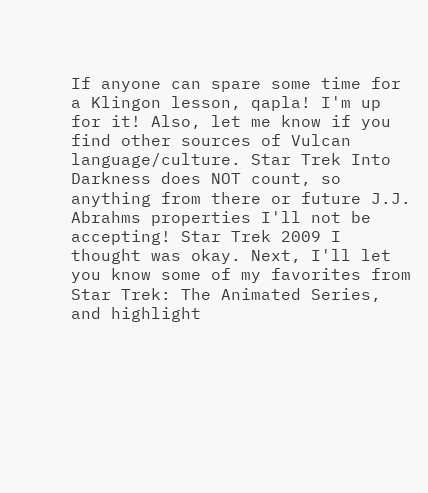If anyone can spare some time for a Klingon lesson, qapla! I'm up for it! Also, let me know if you find other sources of Vulcan language/culture. Star Trek Into Darkness does NOT count, so anything from there or future J.J. Abrahms properties I'll not be accepting! Star Trek 2009 I thought was okay. Next, I'll let you know some of my favorites from Star Trek: The Animated Series, and highlight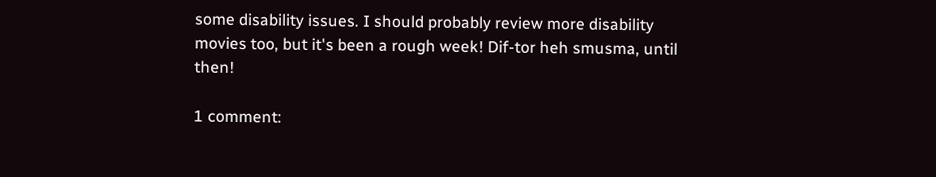some disability issues. I should probably review more disability movies too, but it's been a rough week! Dif-tor heh smusma, until then!

1 comment: